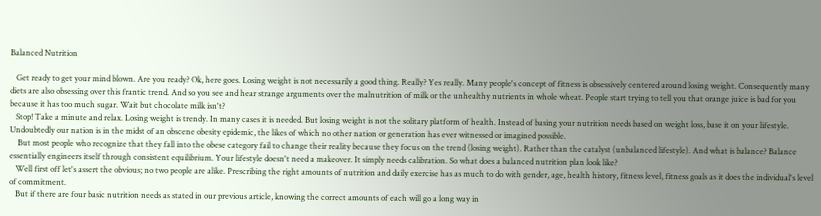Balanced Nutrition

   Get ready to get your mind blown. Are you ready? Ok, here goes. Losing weight is not necessarily a good thing. Really? Yes really. Many people's concept of fitness is obsessively centered around losing weight. Consequently many diets are also obsessing over this frantic trend. And so you see and hear strange arguments over the malnutrition of milk or the unhealthy nutrients in whole wheat. People start trying to tell you that orange juice is bad for you because it has too much sugar. Wait but chocolate milk isn't?
   Stop! Take a minute and relax. Losing weight is trendy. In many cases it is needed. But losing weight is not the solitary platform of health. Instead of basing your nutrition needs based on weight loss, base it on your lifestyle. Undoubtedly our nation is in the midst of an obscene obesity epidemic, the likes of which no other nation or generation has ever witnessed or imagined possible.
    But most people who recognize that they fall into the obese category fail to change their reality because they focus on the trend (losing weight). Rather than the catalyst (unbalanced lifestyle). And what is balance? Balance essentially engineers itself through consistent equilibrium. Your lifestyle doesn't need a makeover. It simply needs calibration. So what does a balanced nutrition plan look like?
   Well first off let's assert the obvious; no two people are alike. Prescribing the right amounts of nutrition and daily exercise has as much to do with gender, age, health history, fitness level, fitness goals as it does the individual's level of commitment.
   But if there are four basic nutrition needs as stated in our previous article, knowing the correct amounts of each will go a long way in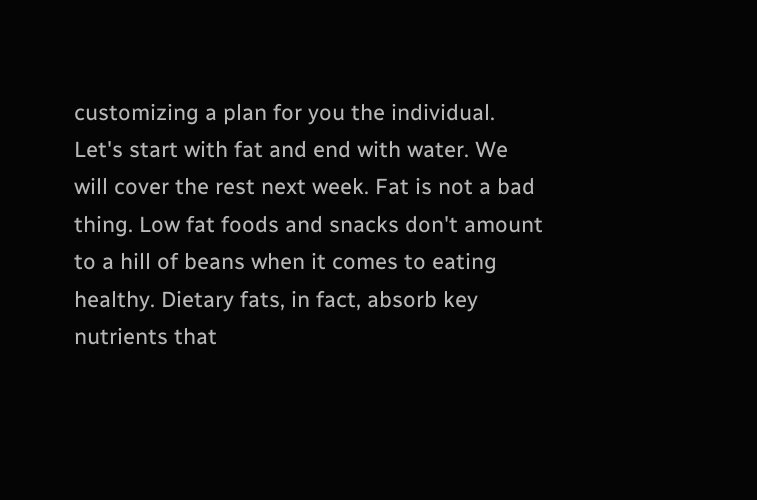customizing a plan for you the individual. Let's start with fat and end with water. We will cover the rest next week. Fat is not a bad thing. Low fat foods and snacks don't amount to a hill of beans when it comes to eating healthy. Dietary fats, in fact, absorb key nutrients that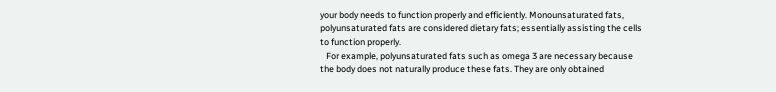your body needs to function properly and efficiently. Monounsaturated fats, polyunsaturated fats are considered dietary fats; essentially assisting the cells to function properly.
   For example, polyunsaturated fats such as omega 3 are necessary because the body does not naturally produce these fats. They are only obtained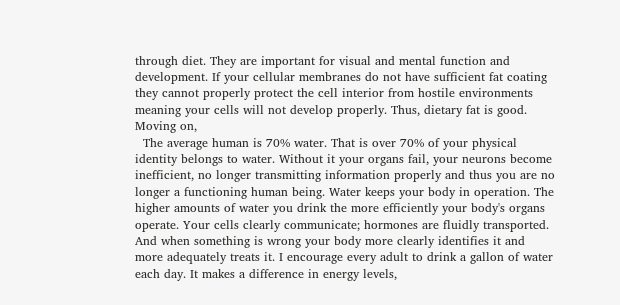through diet. They are important for visual and mental function and development. If your cellular membranes do not have sufficient fat coating they cannot properly protect the cell interior from hostile environments meaning your cells will not develop properly. Thus, dietary fat is good. Moving on,
  The average human is 70% water. That is over 70% of your physical identity belongs to water. Without it your organs fail, your neurons become inefficient, no longer transmitting information properly and thus you are no longer a functioning human being. Water keeps your body in operation. The higher amounts of water you drink the more efficiently your body's organs operate. Your cells clearly communicate; hormones are fluidly transported. And when something is wrong your body more clearly identifies it and more adequately treats it. I encourage every adult to drink a gallon of water each day. It makes a difference in energy levels,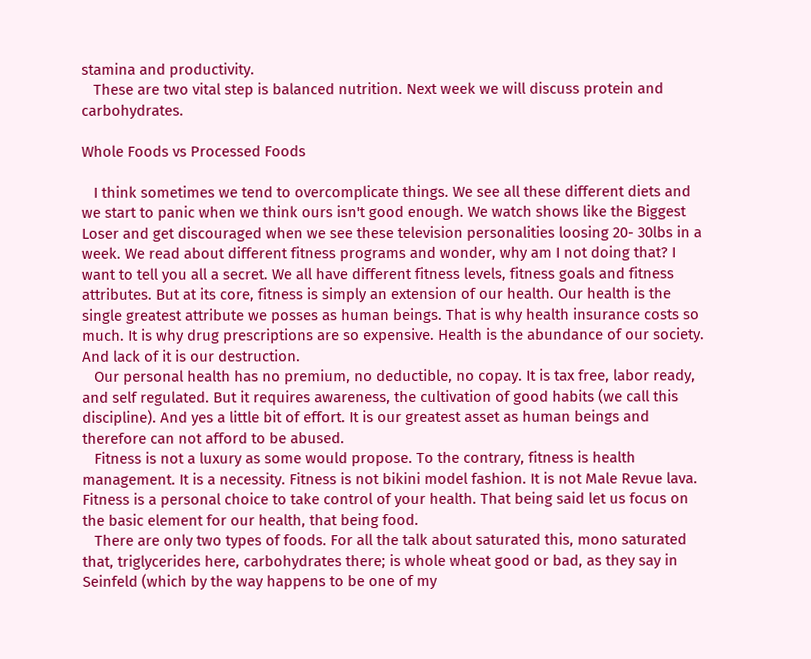stamina and productivity.
   These are two vital step is balanced nutrition. Next week we will discuss protein and carbohydrates.

Whole Foods vs Processed Foods

   I think sometimes we tend to overcomplicate things. We see all these different diets and we start to panic when we think ours isn't good enough. We watch shows like the Biggest Loser and get discouraged when we see these television personalities loosing 20- 30lbs in a week. We read about different fitness programs and wonder, why am I not doing that? I want to tell you all a secret. We all have different fitness levels, fitness goals and fitness attributes. But at its core, fitness is simply an extension of our health. Our health is the single greatest attribute we posses as human beings. That is why health insurance costs so much. It is why drug prescriptions are so expensive. Health is the abundance of our society. And lack of it is our destruction.
   Our personal health has no premium, no deductible, no copay. It is tax free, labor ready, and self regulated. But it requires awareness, the cultivation of good habits (we call this discipline). And yes a little bit of effort. It is our greatest asset as human beings and therefore can not afford to be abused.
   Fitness is not a luxury as some would propose. To the contrary, fitness is health management. It is a necessity. Fitness is not bikini model fashion. It is not Male Revue lava. Fitness is a personal choice to take control of your health. That being said let us focus on the basic element for our health, that being food.
   There are only two types of foods. For all the talk about saturated this, mono saturated that, triglycerides here, carbohydrates there; is whole wheat good or bad, as they say in Seinfeld (which by the way happens to be one of my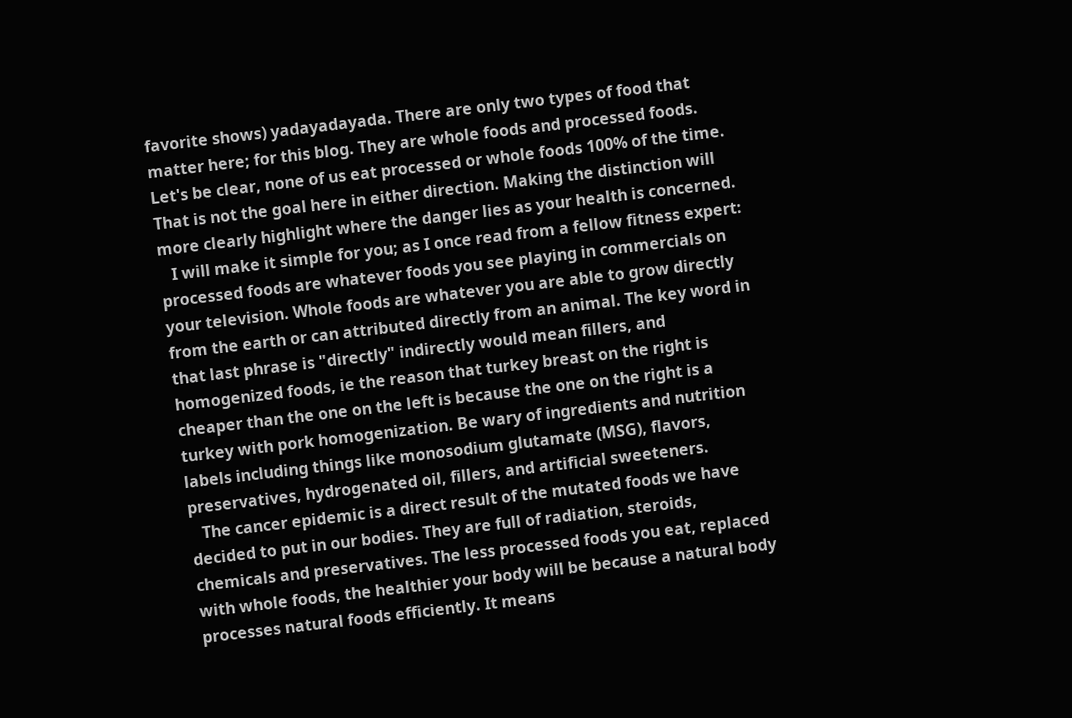favorite shows) yadayadayada. There are only two types of food that matter here; for this blog. They are whole foods and processed foods. Let's be clear, none of us eat processed or whole foods 100% of the time. That is not the goal here in either direction. Making the distinction will more clearly highlight where the danger lies as your health is concerned.
   I will make it simple for you; as I once read from a fellow fitness expert: processed foods are whatever foods you see playing in commercials on your television. Whole foods are whatever you are able to grow directly from the earth or can attributed directly from an animal. The key word in that last phrase is "directly" indirectly would mean fillers, and homogenized foods, ie the reason that turkey breast on the right is cheaper than the one on the left is because the one on the right is a turkey with pork homogenization. Be wary of ingredients and nutrition labels including things like monosodium glutamate (MSG), flavors, preservatives, hydrogenated oil, fillers, and artificial sweeteners.
   The cancer epidemic is a direct result of the mutated foods we have decided to put in our bodies. They are full of radiation, steroids, chemicals and preservatives. The less processed foods you eat, replaced with whole foods, the healthier your body will be because a natural body processes natural foods efficiently. It means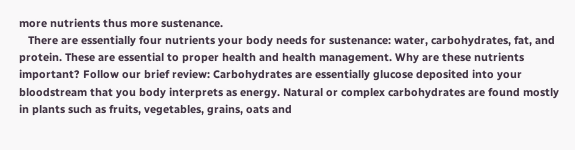more nutrients thus more sustenance.
   There are essentially four nutrients your body needs for sustenance: water, carbohydrates, fat, and protein. These are essential to proper health and health management. Why are these nutrients important? Follow our brief review: Carbohydrates are essentially glucose deposited into your bloodstream that you body interprets as energy. Natural or complex carbohydrates are found mostly in plants such as fruits, vegetables, grains, oats and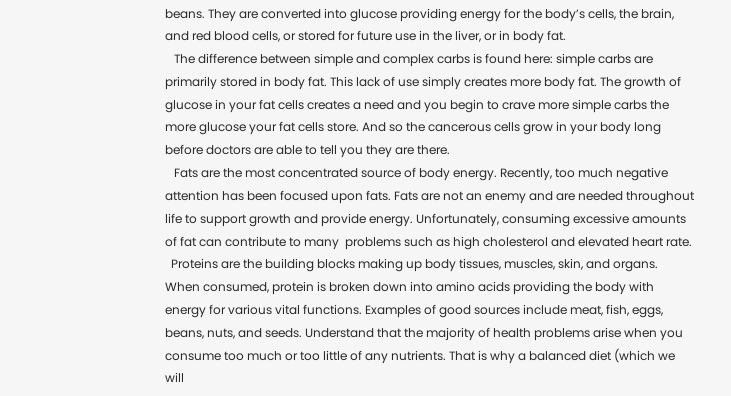beans. They are converted into glucose providing energy for the body’s cells, the brain, and red blood cells, or stored for future use in the liver, or in body fat.
   The difference between simple and complex carbs is found here: simple carbs are primarily stored in body fat. This lack of use simply creates more body fat. The growth of glucose in your fat cells creates a need and you begin to crave more simple carbs the more glucose your fat cells store. And so the cancerous cells grow in your body long before doctors are able to tell you they are there.
   Fats are the most concentrated source of body energy. Recently, too much negative attention has been focused upon fats. Fats are not an enemy and are needed throughout life to support growth and provide energy. Unfortunately, consuming excessive amounts of fat can contribute to many  problems such as high cholesterol and elevated heart rate.
  Proteins are the building blocks making up body tissues, muscles, skin, and organs. When consumed, protein is broken down into amino acids providing the body with energy for various vital functions. Examples of good sources include meat, fish, eggs, beans, nuts, and seeds. Understand that the majority of health problems arise when you consume too much or too little of any nutrients. That is why a balanced diet (which we will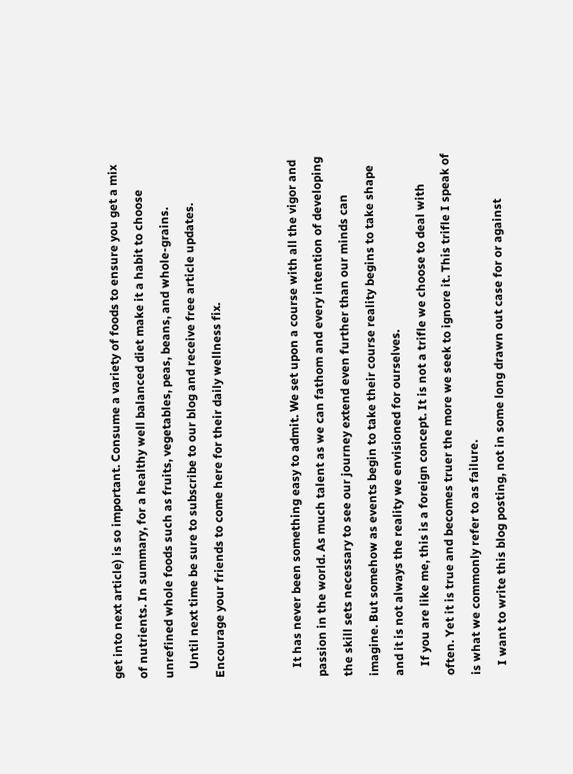get into next article) is so important. Consume a variety of foods to ensure you get a mix of nutrients. In summary, for a healthy well balanced diet make it a habit to choose unrefined whole foods such as fruits, vegetables, peas, beans, and whole-grains.
   Until next time be sure to subscribe to our blog and receive free article updates. Encourage your friends to come here for their daily wellness fix.


   It has never been something easy to admit. We set upon a course with all the vigor and passion in the world. As much talent as we can fathom and every intention of developing the skill sets necessary to see our journey extend even further than our minds can imagine. But somehow as events begin to take their course reality begins to take shape and it is not always the reality we envisioned for ourselves.
   If you are like me, this is a foreign concept. It is not a trifle we choose to deal with often. Yet it is true and becomes truer the more we seek to ignore it. This trifle I speak of is what we commonly refer to as failure.
   I want to write this blog posting, not in some long drawn out case for or against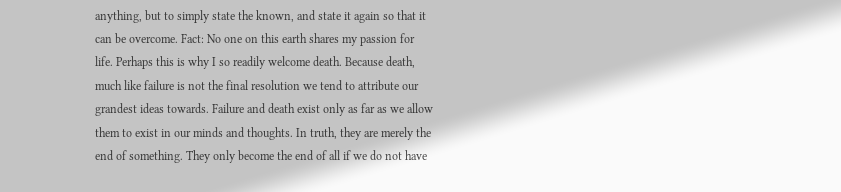anything, but to simply state the known, and state it again so that it can be overcome. Fact: No one on this earth shares my passion for life. Perhaps this is why I so readily welcome death. Because death, much like failure is not the final resolution we tend to attribute our grandest ideas towards. Failure and death exist only as far as we allow them to exist in our minds and thoughts. In truth, they are merely the end of something. They only become the end of all if we do not have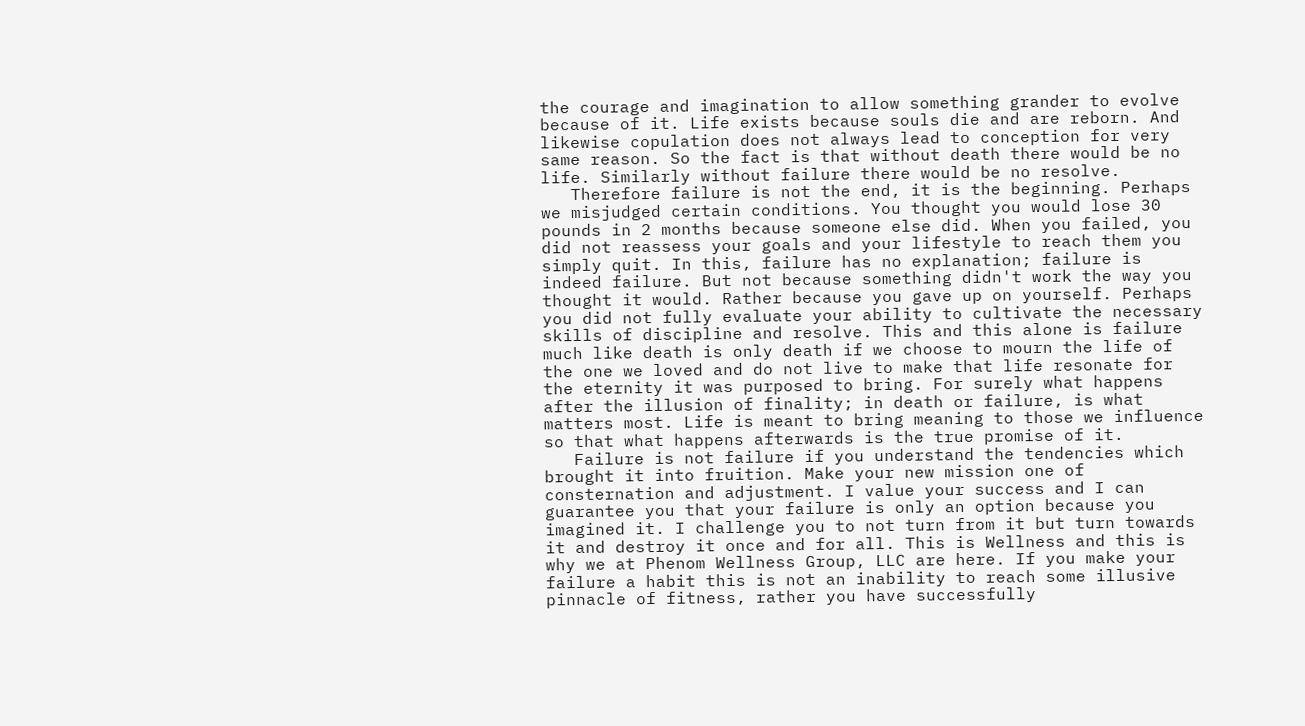the courage and imagination to allow something grander to evolve because of it. Life exists because souls die and are reborn. And likewise copulation does not always lead to conception for very same reason. So the fact is that without death there would be no life. Similarly without failure there would be no resolve.
   Therefore failure is not the end, it is the beginning. Perhaps we misjudged certain conditions. You thought you would lose 30 pounds in 2 months because someone else did. When you failed, you did not reassess your goals and your lifestyle to reach them you simply quit. In this, failure has no explanation; failure is indeed failure. But not because something didn't work the way you thought it would. Rather because you gave up on yourself. Perhaps you did not fully evaluate your ability to cultivate the necessary skills of discipline and resolve. This and this alone is failure much like death is only death if we choose to mourn the life of the one we loved and do not live to make that life resonate for the eternity it was purposed to bring. For surely what happens after the illusion of finality; in death or failure, is what matters most. Life is meant to bring meaning to those we influence so that what happens afterwards is the true promise of it.
   Failure is not failure if you understand the tendencies which brought it into fruition. Make your new mission one of consternation and adjustment. I value your success and I can guarantee you that your failure is only an option because you imagined it. I challenge you to not turn from it but turn towards it and destroy it once and for all. This is Wellness and this is why we at Phenom Wellness Group, LLC are here. If you make your failure a habit this is not an inability to reach some illusive pinnacle of fitness, rather you have successfully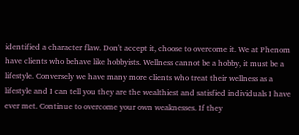identified a character flaw. Don't accept it, choose to overcome it. We at Phenom have clients who behave like hobbyists. Wellness cannot be a hobby, it must be a lifestyle. Conversely we have many more clients who treat their wellness as a lifestyle and I can tell you they are the wealthiest and satisfied individuals I have ever met. Continue to overcome your own weaknesses. If they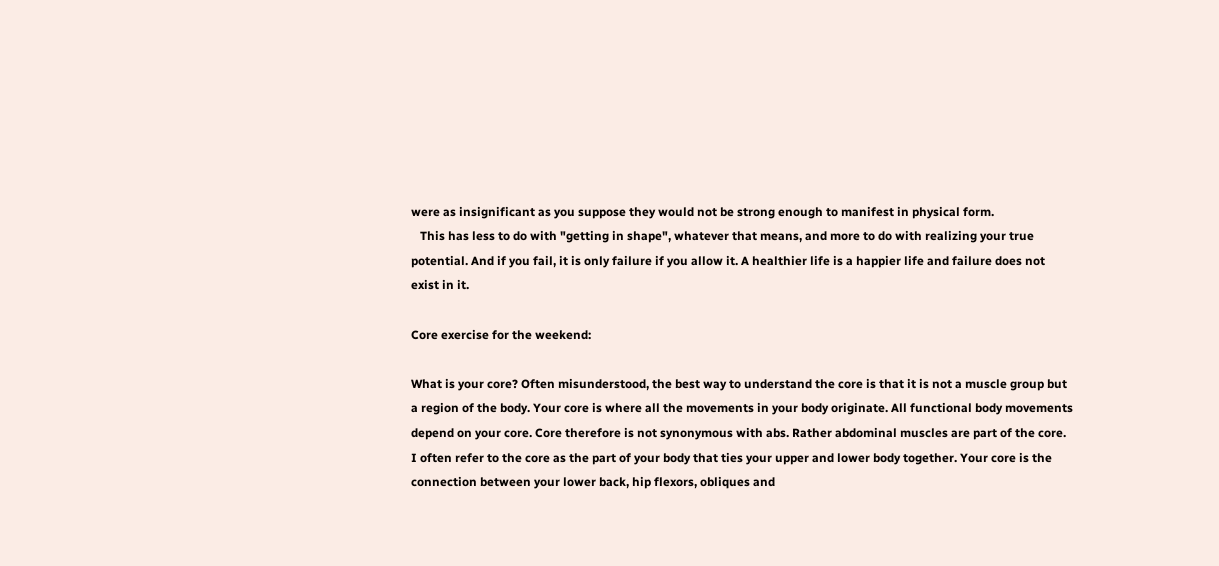were as insignificant as you suppose they would not be strong enough to manifest in physical form.
   This has less to do with "getting in shape", whatever that means, and more to do with realizing your true potential. And if you fail, it is only failure if you allow it. A healthier life is a happier life and failure does not exist in it.

Core exercise for the weekend:

What is your core? Often misunderstood, the best way to understand the core is that it is not a muscle group but a region of the body. Your core is where all the movements in your body originate. All functional body movements depend on your core. Core therefore is not synonymous with abs. Rather abdominal muscles are part of the core. I often refer to the core as the part of your body that ties your upper and lower body together. Your core is the connection between your lower back, hip flexors, obliques and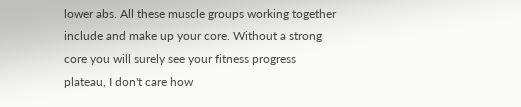lower abs. All these muscle groups working together include and make up your core. Without a strong core you will surely see your fitness progress plateau, I don't care how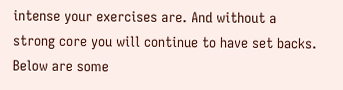intense your exercises are. And without a strong core you will continue to have set backs. Below are some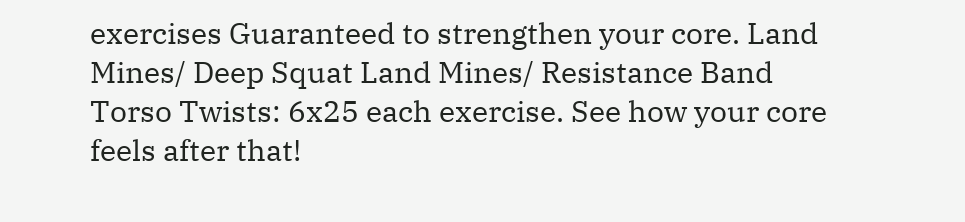exercises Guaranteed to strengthen your core. Land Mines/ Deep Squat Land Mines/ Resistance Band Torso Twists: 6x25 each exercise. See how your core feels after that!